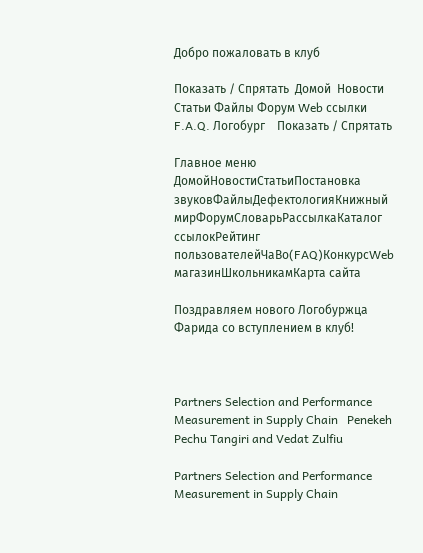Добро пожаловать в клуб

Показать / Спрятать  Домой  Новости Статьи Файлы Форум Web ссылки F.A.Q. Логобург    Показать / Спрятать

Главное меню
ДомойНовостиСтатьиПостановка звуковФайлыДефектологияКнижный мирФорумСловарьРассылкаКаталог ссылокРейтинг пользователейЧаВо(FAQ)КонкурсWeb магазинШкольникамКарта сайта

Поздравляем нового Логобуржца Фарида со вступлением в клуб!



Partners Selection and Performance Measurement in Supply Chain   Penekeh Pechu Tangiri and Vedat Zulfiu

Partners Selection and Performance Measurement in Supply Chain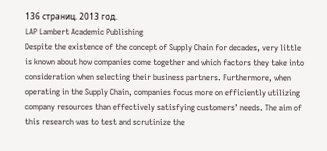136 страниц. 2013 год.
LAP Lambert Academic Publishing
Despite the existence of the concept of Supply Chain for decades, very little is known about how companies come together and which factors they take into consideration when selecting their business partners. Furthermore, when operating in the Supply Chain, companies focus more on efficiently utilizing company resources than effectively satisfying customers’ needs. The aim of this research was to test and scrutinize the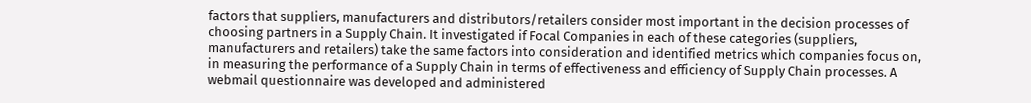factors that suppliers, manufacturers and distributors/retailers consider most important in the decision processes of choosing partners in a Supply Chain. It investigated if Focal Companies in each of these categories (suppliers, manufacturers and retailers) take the same factors into consideration and identified metrics which companies focus on, in measuring the performance of a Supply Chain in terms of effectiveness and efficiency of Supply Chain processes. A webmail questionnaire was developed and administered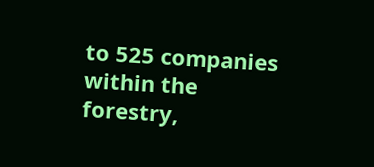to 525 companies within the forestry,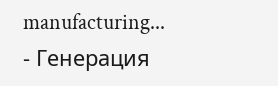manufacturing...
- Генерация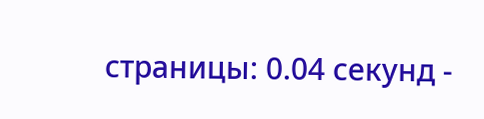страницы: 0.04 секунд -